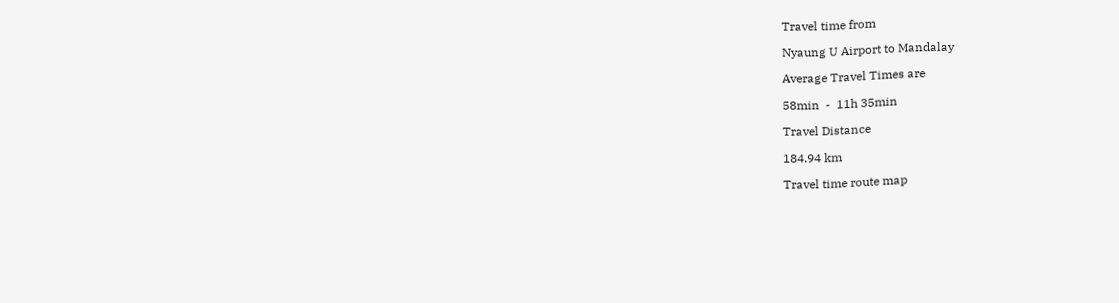Travel time from

Nyaung U Airport to Mandalay

Average Travel Times are

58min  -  11h 35min

Travel Distance

184.94 km

Travel time route map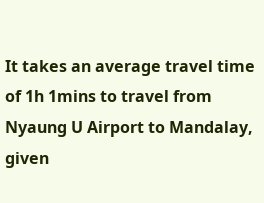It takes an average travel time of 1h 1mins to travel from Nyaung U Airport to Mandalay, given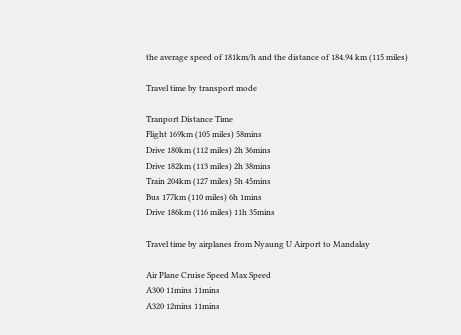the average speed of 181km/h and the distance of 184.94 km (115 miles)

Travel time by transport mode

Tranport Distance Time
Flight 169km (105 miles) 58mins
Drive 180km (112 miles) 2h 36mins
Drive 182km (113 miles) 2h 38mins
Train 204km (127 miles) 5h 45mins
Bus 177km (110 miles) 6h 1mins
Drive 186km (116 miles) 11h 35mins

Travel time by airplanes from Nyaung U Airport to Mandalay

Air Plane Cruise Speed Max Speed
A300 11mins 11mins
A320 12mins 11mins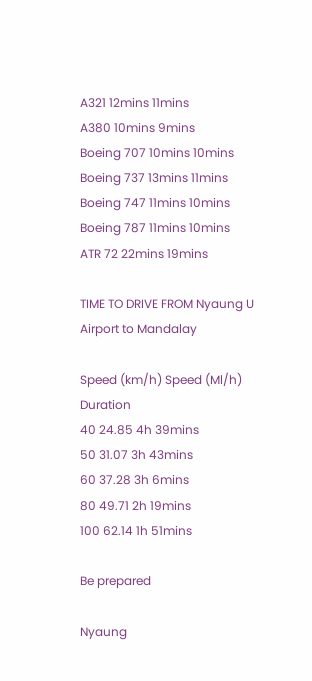A321 12mins 11mins
A380 10mins 9mins
Boeing 707 10mins 10mins
Boeing 737 13mins 11mins
Boeing 747 11mins 10mins
Boeing 787 11mins 10mins
ATR 72 22mins 19mins

TIME TO DRIVE FROM Nyaung U Airport to Mandalay

Speed (km/h) Speed (Ml/h) Duration
40 24.85 4h 39mins
50 31.07 3h 43mins
60 37.28 3h 6mins
80 49.71 2h 19mins
100 62.14 1h 51mins

Be prepared

Nyaung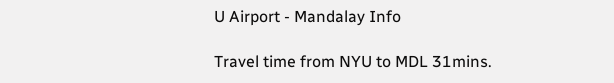U Airport - Mandalay Info

Travel time from NYU to MDL 31mins.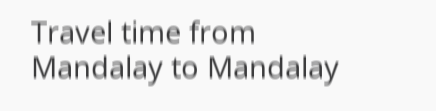Travel time from Mandalay to Mandalay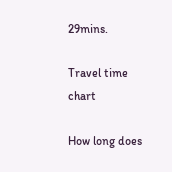29mins.

Travel time chart

How long does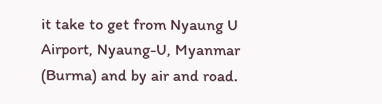it take to get from Nyaung U Airport, Nyaung-U, Myanmar (Burma) and by air and road.